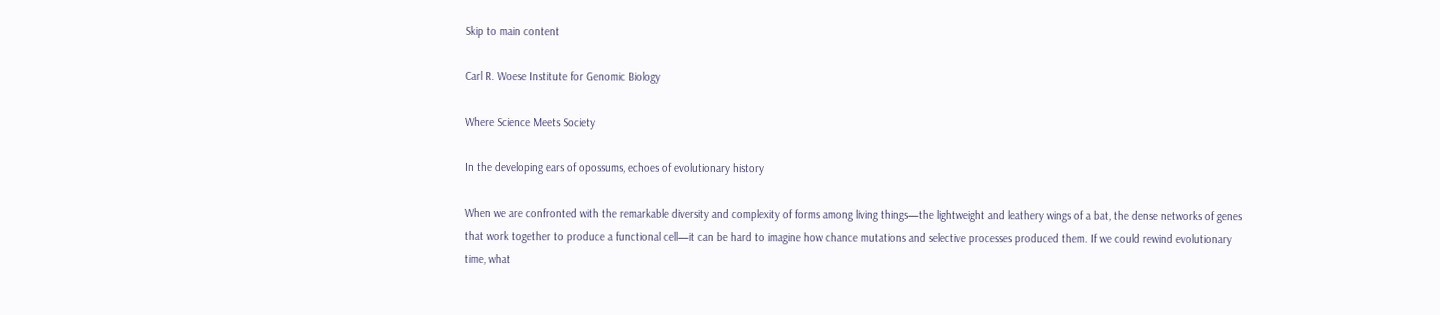Skip to main content

Carl R. Woese Institute for Genomic Biology

Where Science Meets Society

In the developing ears of opossums, echoes of evolutionary history

When we are confronted with the remarkable diversity and complexity of forms among living things—the lightweight and leathery wings of a bat, the dense networks of genes that work together to produce a functional cell—it can be hard to imagine how chance mutations and selective processes produced them. If we could rewind evolutionary time, what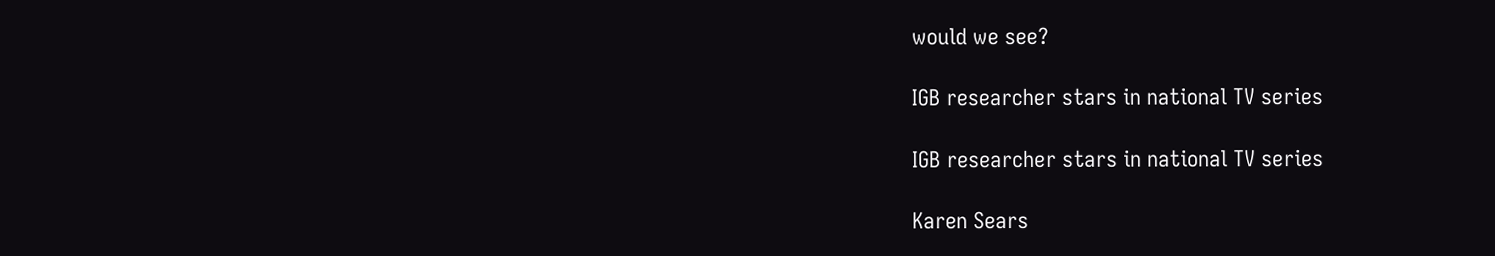would we see?

IGB researcher stars in national TV series

IGB researcher stars in national TV series

Karen Sears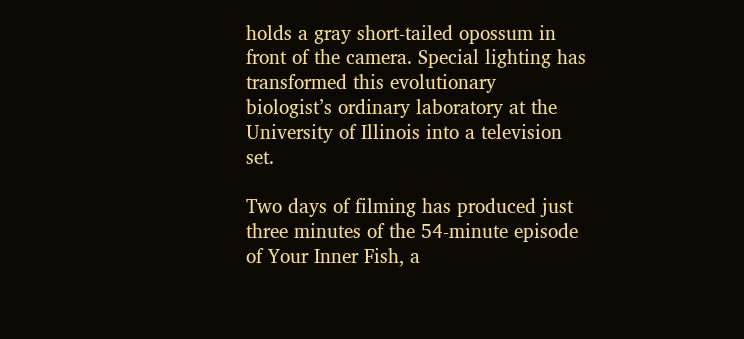holds a gray short-tailed opossum in front of the camera. Special lighting has transformed this evolutionary biologist’s ordinary laboratory at the University of Illinois into a television set.

Two days of filming has produced just three minutes of the 54-minute episode of Your Inner Fish, a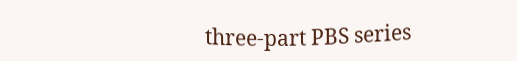three-part PBS series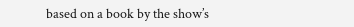based on a book by the show’s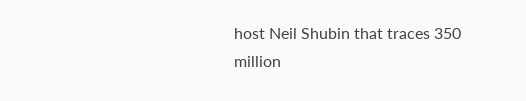host Neil Shubin that traces 350 million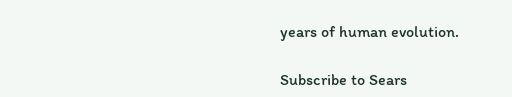years of human evolution.

Subscribe to Sears